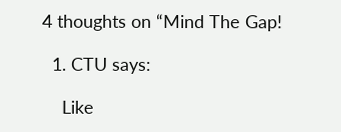4 thoughts on “Mind The Gap!

  1. CTU says:

    Like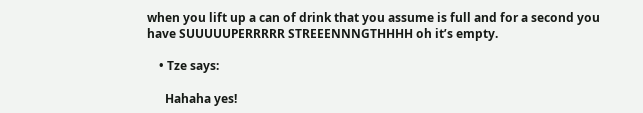when you lift up a can of drink that you assume is full and for a second you have SUUUUUPERRRRR STREEENNNGTHHHH oh it’s empty.

    • Tze says:

      Hahaha yes!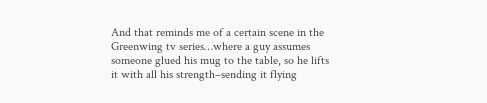And that reminds me of a certain scene in the Greenwing tv series…where a guy assumes someone glued his mug to the table, so he lifts it with all his strength–sending it flying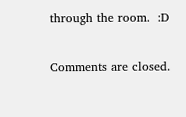through the room.  :D

Comments are closed.